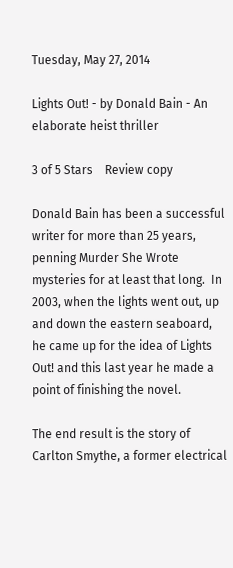Tuesday, May 27, 2014

Lights Out! - by Donald Bain - An elaborate heist thriller

3 of 5 Stars    Review copy

Donald Bain has been a successful writer for more than 25 years, penning Murder She Wrote mysteries for at least that long.  In 2003, when the lights went out, up and down the eastern seaboard, he came up for the idea of Lights Out! and this last year he made a point of finishing the novel.

The end result is the story of Carlton Smythe, a former electrical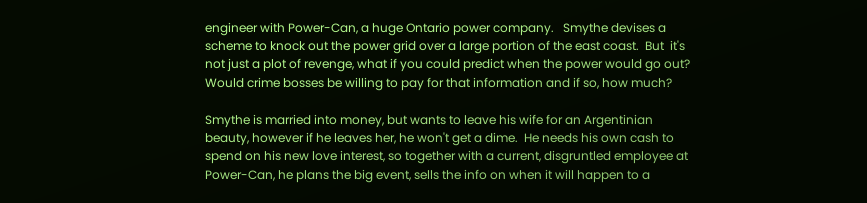engineer with Power-Can, a huge Ontario power company.   Smythe devises a scheme to knock out the power grid over a large portion of the east coast.  But  it's not just a plot of revenge, what if you could predict when the power would go out? Would crime bosses be willing to pay for that information and if so, how much?

Smythe is married into money, but wants to leave his wife for an Argentinian beauty, however if he leaves her, he won't get a dime.  He needs his own cash to spend on his new love interest, so together with a current, disgruntled employee at Power-Can, he plans the big event, sells the info on when it will happen to a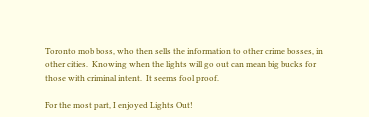Toronto mob boss, who then sells the information to other crime bosses, in other cities.  Knowing when the lights will go out can mean big bucks for those with criminal intent.  It seems fool proof.

For the most part, I enjoyed Lights Out!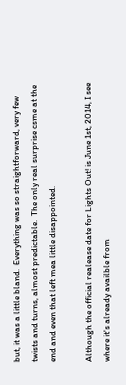but, it was a little bland.  Everything was so straightforward, very few twists and turns, almost predictable.  The only real surprise csme at the end and even that left mea little disappointed.

Although the official realease date for Lights Out! is June 1st, 2014, I see where it's already availble from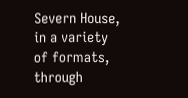Severn House, in a variety of formats, through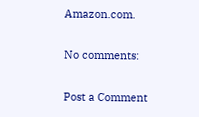Amazon.com.

No comments:

Post a Comment